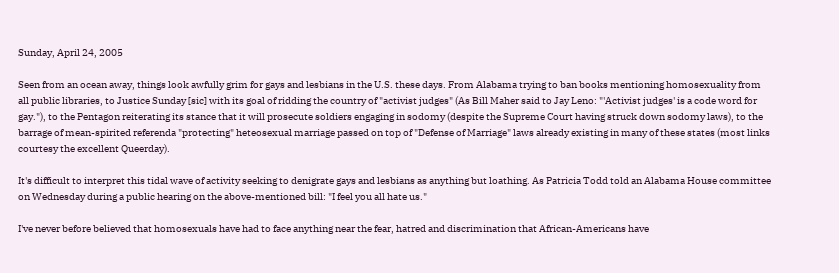Sunday, April 24, 2005

Seen from an ocean away, things look awfully grim for gays and lesbians in the U.S. these days. From Alabama trying to ban books mentioning homosexuality from all public libraries, to Justice Sunday [sic] with its goal of ridding the country of "activist judges" (As Bill Maher said to Jay Leno: "'Activist judges' is a code word for gay."), to the Pentagon reiterating its stance that it will prosecute soldiers engaging in sodomy (despite the Supreme Court having struck down sodomy laws), to the barrage of mean-spirited referenda "protecting" heteosexual marriage passed on top of "Defense of Marriage" laws already existing in many of these states (most links courtesy the excellent Queerday).

It's difficult to interpret this tidal wave of activity seeking to denigrate gays and lesbians as anything but loathing. As Patricia Todd told an Alabama House committee on Wednesday during a public hearing on the above-mentioned bill: "I feel you all hate us."

I've never before believed that homosexuals have had to face anything near the fear, hatred and discrimination that African-Americans have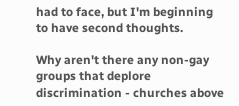had to face, but I'm beginning to have second thoughts.

Why aren't there any non-gay groups that deplore discrimination - churches above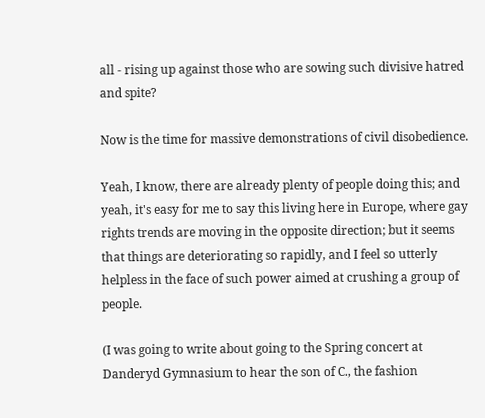all - rising up against those who are sowing such divisive hatred and spite?

Now is the time for massive demonstrations of civil disobedience.

Yeah, I know, there are already plenty of people doing this; and yeah, it's easy for me to say this living here in Europe, where gay rights trends are moving in the opposite direction; but it seems that things are deteriorating so rapidly, and I feel so utterly helpless in the face of such power aimed at crushing a group of people.

(I was going to write about going to the Spring concert at Danderyd Gymnasium to hear the son of C., the fashion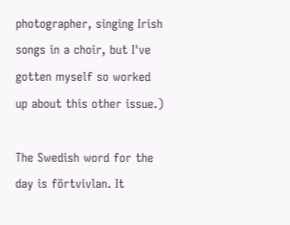photographer, singing Irish songs in a choir, but I've gotten myself so worked up about this other issue.)

The Swedish word for the day is förtvivlan. It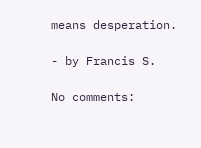means desperation.

- by Francis S.

No comments: